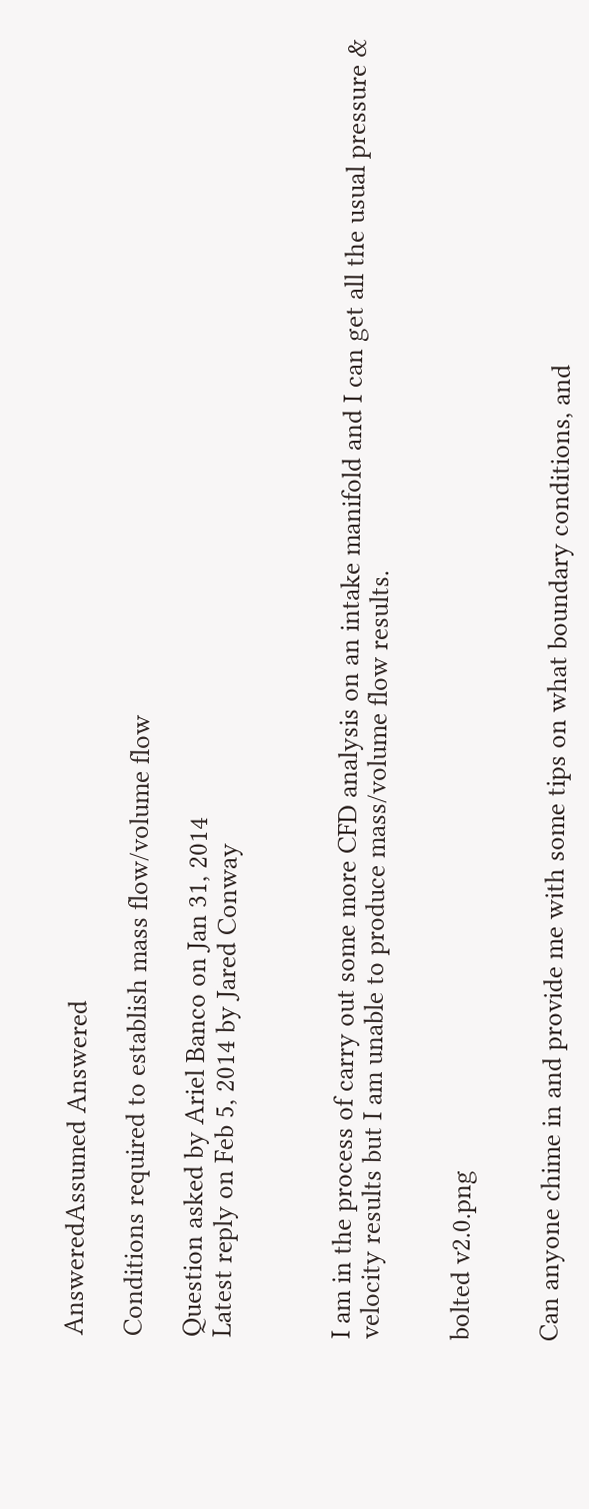AnsweredAssumed Answered

Conditions required to establish mass flow/volume flow

Question asked by Ariel Banco on Jan 31, 2014
Latest reply on Feb 5, 2014 by Jared Conway



I am in the process of carry out some more CFD analysis on an intake manifold and I can get all the usual pressure & velocity results but I am unable to produce mass/volume flow results.


bolted v2.0.png


Can anyone chime in and provide me with some tips on what boundary conditions, and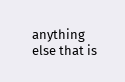anything else that is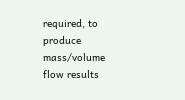required, to produce mass/volume flow results